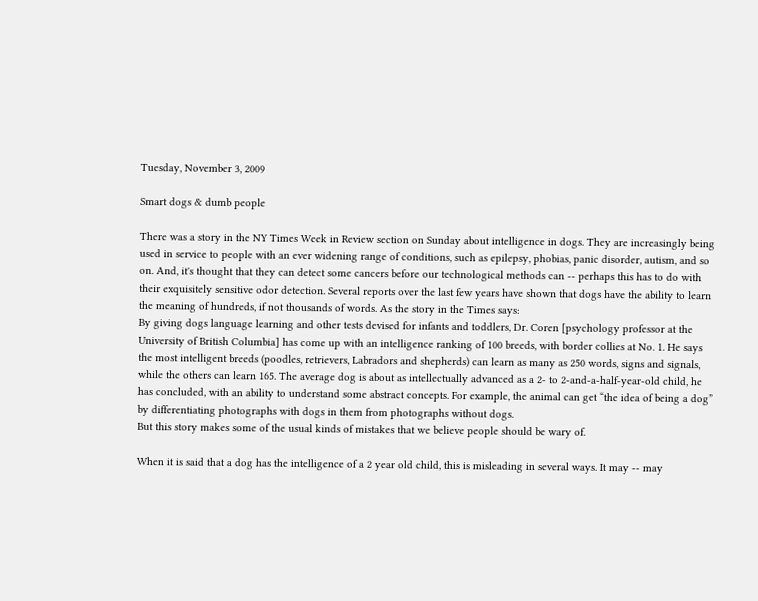Tuesday, November 3, 2009

Smart dogs & dumb people

There was a story in the NY Times Week in Review section on Sunday about intelligence in dogs. They are increasingly being used in service to people with an ever widening range of conditions, such as epilepsy, phobias, panic disorder, autism, and so on. And, it's thought that they can detect some cancers before our technological methods can -- perhaps this has to do with their exquisitely sensitive odor detection. Several reports over the last few years have shown that dogs have the ability to learn the meaning of hundreds, if not thousands of words. As the story in the Times says:
By giving dogs language learning and other tests devised for infants and toddlers, Dr. Coren [psychology professor at the University of British Columbia] has come up with an intelligence ranking of 100 breeds, with border collies at No. 1. He says the most intelligent breeds (poodles, retrievers, Labradors and shepherds) can learn as many as 250 words, signs and signals, while the others can learn 165. The average dog is about as intellectually advanced as a 2- to 2-and-a-half-year-old child, he has concluded, with an ability to understand some abstract concepts. For example, the animal can get “the idea of being a dog” by differentiating photographs with dogs in them from photographs without dogs.
But this story makes some of the usual kinds of mistakes that we believe people should be wary of.

When it is said that a dog has the intelligence of a 2 year old child, this is misleading in several ways. It may -- may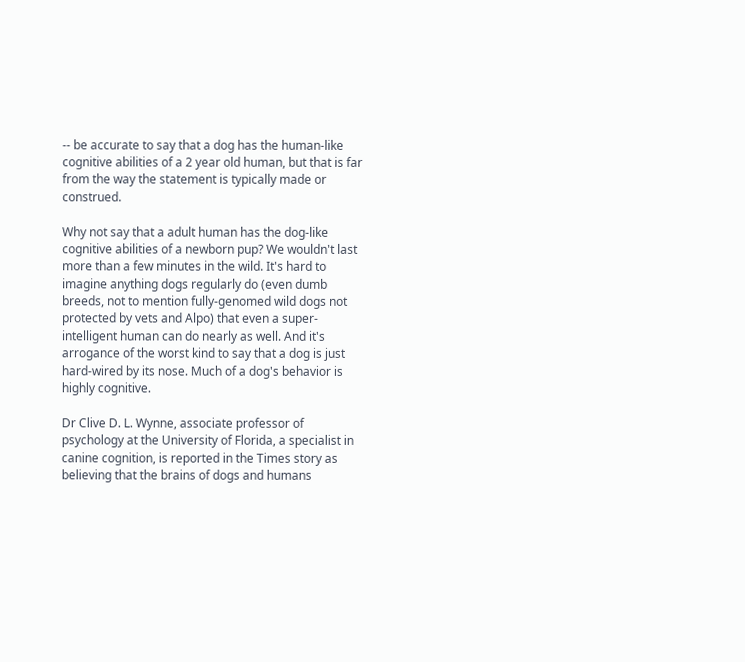-- be accurate to say that a dog has the human-like cognitive abilities of a 2 year old human, but that is far from the way the statement is typically made or construed.

Why not say that a adult human has the dog-like cognitive abilities of a newborn pup? We wouldn't last more than a few minutes in the wild. It's hard to imagine anything dogs regularly do (even dumb breeds, not to mention fully-genomed wild dogs not protected by vets and Alpo) that even a super-intelligent human can do nearly as well. And it's arrogance of the worst kind to say that a dog is just hard-wired by its nose. Much of a dog's behavior is highly cognitive.

Dr Clive D. L. Wynne, associate professor of psychology at the University of Florida, a specialist in canine cognition, is reported in the Times story as believing that the brains of dogs and humans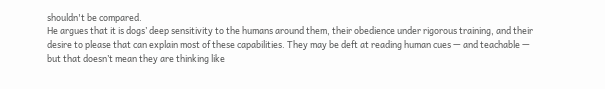shouldn't be compared.
He argues that it is dogs’ deep sensitivity to the humans around them, their obedience under rigorous training, and their desire to please that can explain most of these capabilities. They may be deft at reading human cues — and teachable — but that doesn’t mean they are thinking like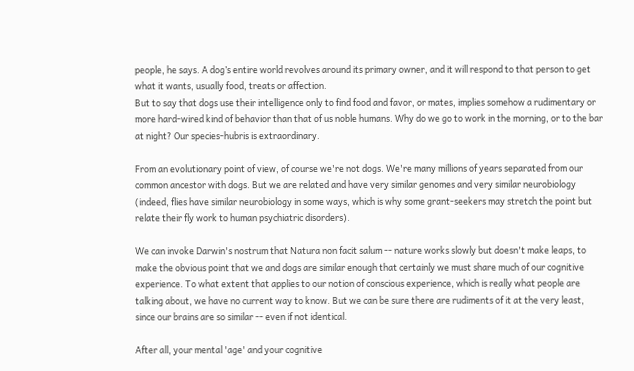people, he says. A dog’s entire world revolves around its primary owner, and it will respond to that person to get what it wants, usually food, treats or affection.
But to say that dogs use their intelligence only to find food and favor, or mates, implies somehow a rudimentary or more hard-wired kind of behavior than that of us noble humans. Why do we go to work in the morning, or to the bar at night? Our species-hubris is extraordinary.

From an evolutionary point of view, of course we're not dogs. We're many millions of years separated from our common ancestor with dogs. But we are related and have very similar genomes and very similar neurobiology (indeed, flies have similar neurobiology in some ways, which is why some grant-seekers may stretch the point but relate their fly work to human psychiatric disorders).

We can invoke Darwin's nostrum that Natura non facit salum -- nature works slowly but doesn't make leaps, to make the obvious point that we and dogs are similar enough that certainly we must share much of our cognitive experience. To what extent that applies to our notion of conscious experience, which is really what people are talking about, we have no current way to know. But we can be sure there are rudiments of it at the very least, since our brains are so similar -- even if not identical.

After all, your mental 'age' and your cognitive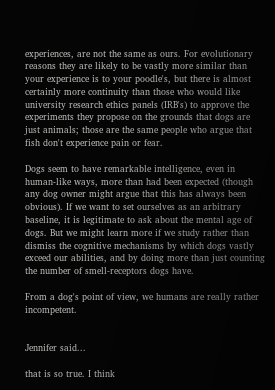experiences, are not the same as ours. For evolutionary reasons they are likely to be vastly more similar than your experience is to your poodle's, but there is almost certainly more continuity than those who would like university research ethics panels (IRB's) to approve the experiments they propose on the grounds that dogs are just animals; those are the same people who argue that fish don't experience pain or fear.

Dogs seem to have remarkable intelligence, even in human-like ways, more than had been expected (though any dog owner might argue that this has always been obvious). If we want to set ourselves as an arbitrary baseline, it is legitimate to ask about the mental age of dogs. But we might learn more if we study rather than dismiss the cognitive mechanisms by which dogs vastly exceed our abilities, and by doing more than just counting the number of smell-receptors dogs have.

From a dog's point of view, we humans are really rather incompetent.


Jennifer said...

that is so true. I think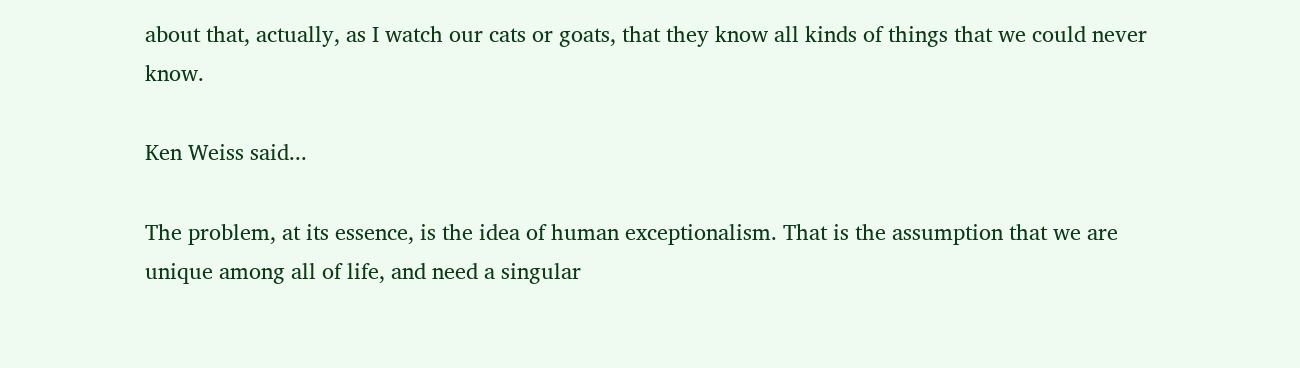about that, actually, as I watch our cats or goats, that they know all kinds of things that we could never know.

Ken Weiss said...

The problem, at its essence, is the idea of human exceptionalism. That is the assumption that we are unique among all of life, and need a singular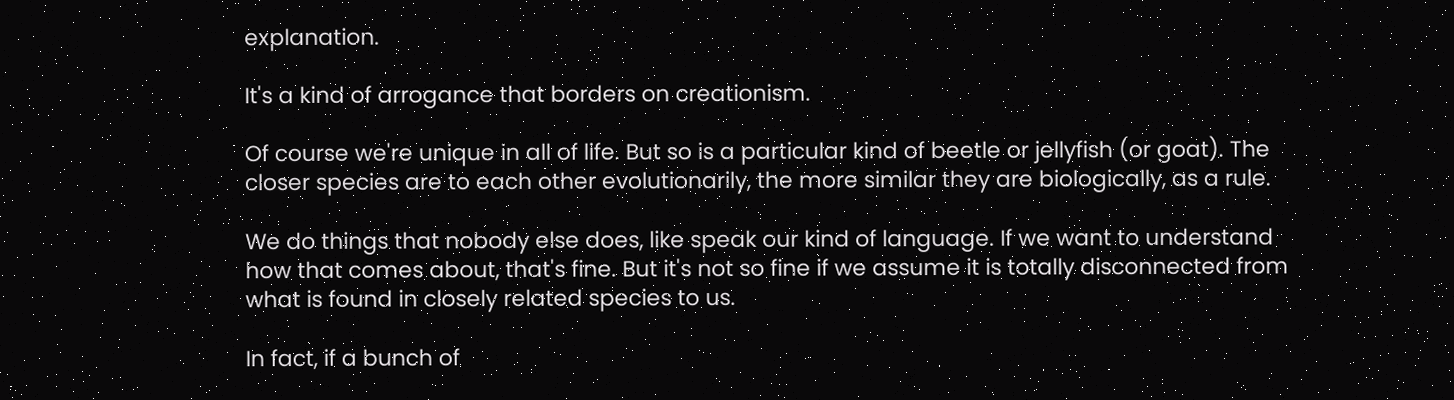explanation.

It's a kind of arrogance that borders on creationism.

Of course we're unique in all of life. But so is a particular kind of beetle or jellyfish (or goat). The closer species are to each other evolutionarily, the more similar they are biologically, as a rule.

We do things that nobody else does, like speak our kind of language. If we want to understand how that comes about, that's fine. But it's not so fine if we assume it is totally disconnected from what is found in closely related species to us.

In fact, if a bunch of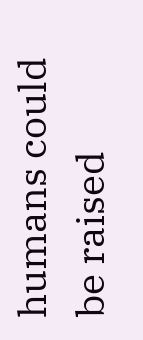humans could be raised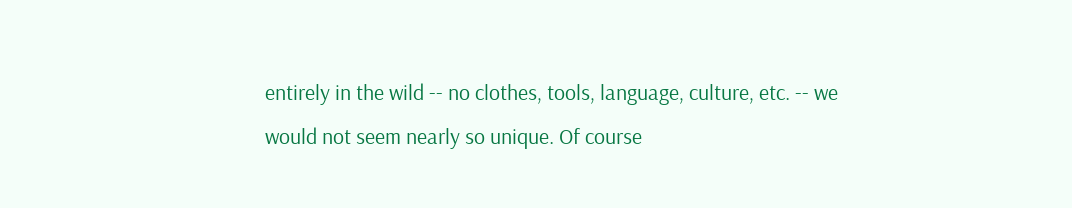entirely in the wild -- no clothes, tools, language, culture, etc. -- we would not seem nearly so unique. Of course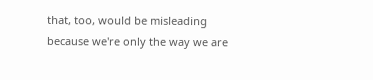that, too, would be misleading because we're only the way we are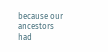because our ancestors had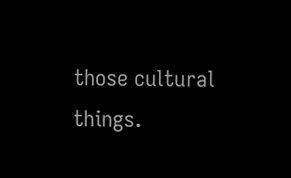those cultural things.